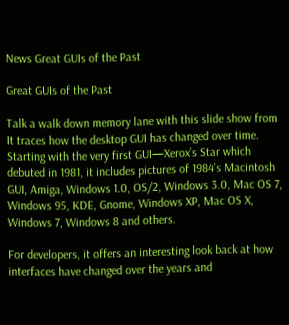News Great GUIs of the Past

Great GUIs of the Past

Talk a walk down memory lane with this slide show from It traces how the desktop GUI has changed over time. Starting with the very first GUI—Xerox’s Star which debuted in 1981, it includes pictures of 1984’s Macintosh GUI, Amiga, Windows 1.0, OS/2, Windows 3.0, Mac OS 7, Windows 95, KDE, Gnome, Windows XP, Mac OS X, Windows 7, Windows 8 and others.

For developers, it offers an interesting look back at how interfaces have changed over the years and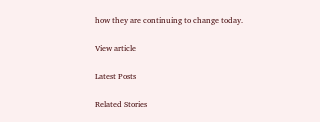how they are continuing to change today.

View article

Latest Posts

Related Stories